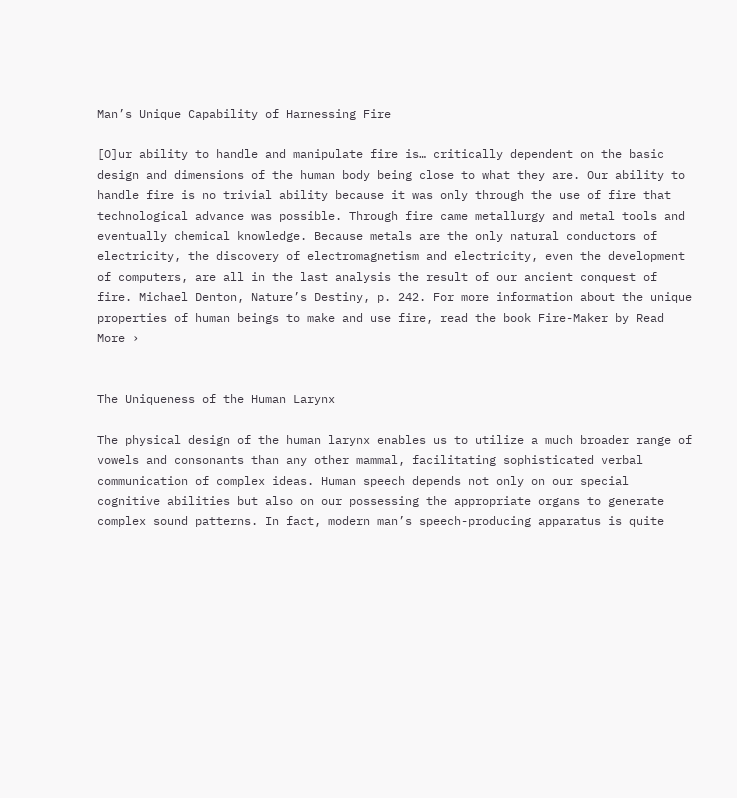Man’s Unique Capability of Harnessing Fire

[O]ur ability to handle and manipulate fire is… critically dependent on the basic design and dimensions of the human body being close to what they are. Our ability to handle fire is no trivial ability because it was only through the use of fire that technological advance was possible. Through fire came metallurgy and metal tools and eventually chemical knowledge. Because metals are the only natural conductors of electricity, the discovery of electromagnetism and electricity, even the development of computers, are all in the last analysis the result of our ancient conquest of fire. Michael Denton, Nature’s Destiny, p. 242. For more information about the unique properties of human beings to make and use fire, read the book Fire-Maker by Read More ›


The Uniqueness of the Human Larynx

The physical design of the human larynx enables us to utilize a much broader range of vowels and consonants than any other mammal, facilitating sophisticated verbal communication of complex ideas. Human speech depends not only on our special cognitive abilities but also on our possessing the appropriate organs to generate complex sound patterns. In fact, modern man’s speech-producing apparatus is quite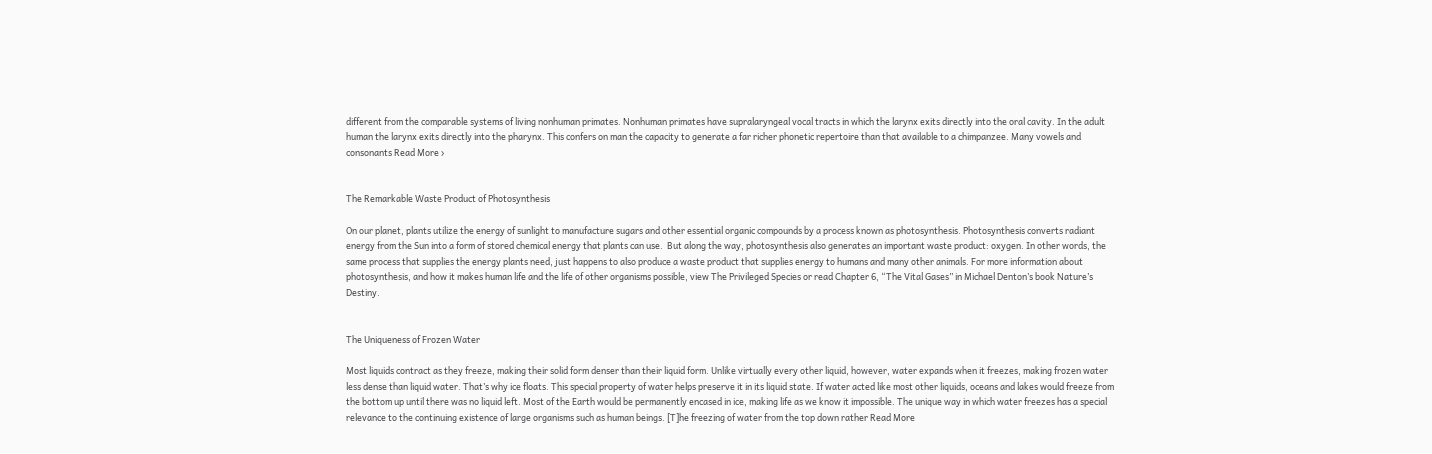different from the comparable systems of living nonhuman primates. Nonhuman primates have supralaryngeal vocal tracts in which the larynx exits directly into the oral cavity. In the adult human the larynx exits directly into the pharynx. This confers on man the capacity to generate a far richer phonetic repertoire than that available to a chimpanzee. Many vowels and consonants Read More ›


The Remarkable Waste Product of Photosynthesis

On our planet, plants utilize the energy of sunlight to manufacture sugars and other essential organic compounds by a process known as photosynthesis. Photosynthesis converts radiant energy from the Sun into a form of stored chemical energy that plants can use.  But along the way, photosynthesis also generates an important waste product: oxygen. In other words, the same process that supplies the energy plants need, just happens to also produce a waste product that supplies energy to humans and many other animals. For more information about photosynthesis, and how it makes human life and the life of other organisms possible, view The Privileged Species or read Chapter 6, “The Vital Gases” in Michael Denton’s book Nature’s Destiny.


The Uniqueness of Frozen Water

Most liquids contract as they freeze, making their solid form denser than their liquid form. Unlike virtually every other liquid, however, water expands when it freezes, making frozen water less dense than liquid water. That’s why ice floats. This special property of water helps preserve it in its liquid state. If water acted like most other liquids, oceans and lakes would freeze from the bottom up until there was no liquid left. Most of the Earth would be permanently encased in ice, making life as we know it impossible. The unique way in which water freezes has a special relevance to the continuing existence of large organisms such as human beings. [T]he freezing of water from the top down rather Read More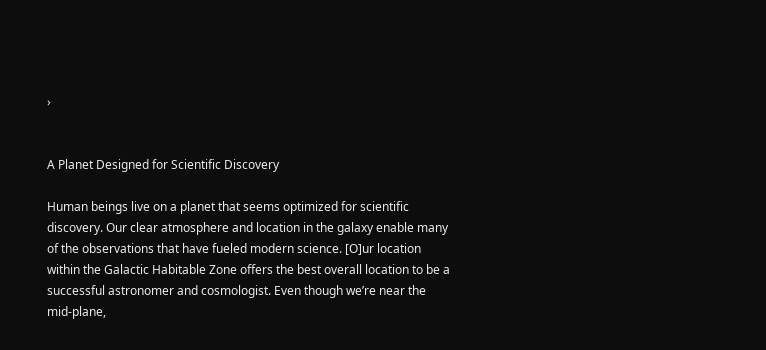›


A Planet Designed for Scientific Discovery

Human beings live on a planet that seems optimized for scientific discovery. Our clear atmosphere and location in the galaxy enable many of the observations that have fueled modern science. [O]ur location within the Galactic Habitable Zone offers the best overall location to be a successful astronomer and cosmologist. Even though we’re near the mid-plane,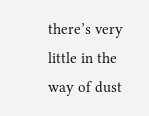there’s very little in the way of dust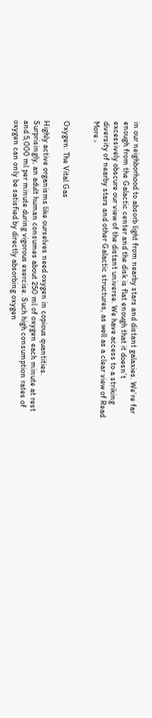in our neighborhood to absorb light from nearby stars and distant galaxies. We’re far enough from the Galactic center and the disk is flat enough that it doesn’t excessively obscure our view of the distant universe. We have access to a striking diversity of nearby stars and other Galactic structures, as well as a clear view of Read More ›


Oxygen: The Vital Gas

Highly active organisms like ourselves need oxygen in copious quantities. Surprisingly, an adult human consumes about 250 ml of oxygen each minute at rest and 5,000 ml per minute during vigorous exercise. Such high consumption rates of oxygen can only be satisfied by directly absorbing oxygen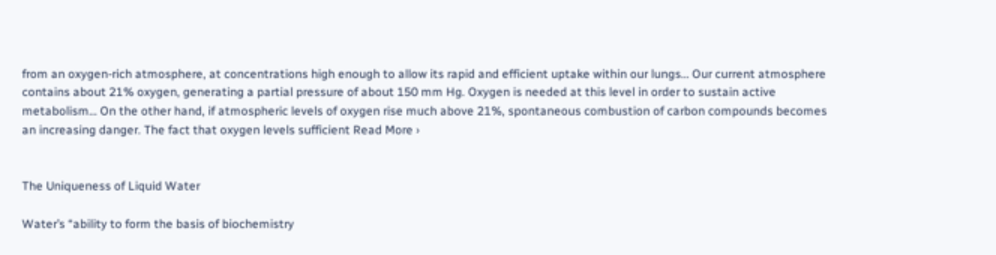from an oxygen-rich atmosphere, at concentrations high enough to allow its rapid and efficient uptake within our lungs… Our current atmosphere contains about 21% oxygen, generating a partial pressure of about 150 mm Hg. Oxygen is needed at this level in order to sustain active metabolism… On the other hand, if atmospheric levels of oxygen rise much above 21%, spontaneous combustion of carbon compounds becomes an increasing danger. The fact that oxygen levels sufficient Read More ›


The Uniqueness of Liquid Water

Water’s “ability to form the basis of biochemistry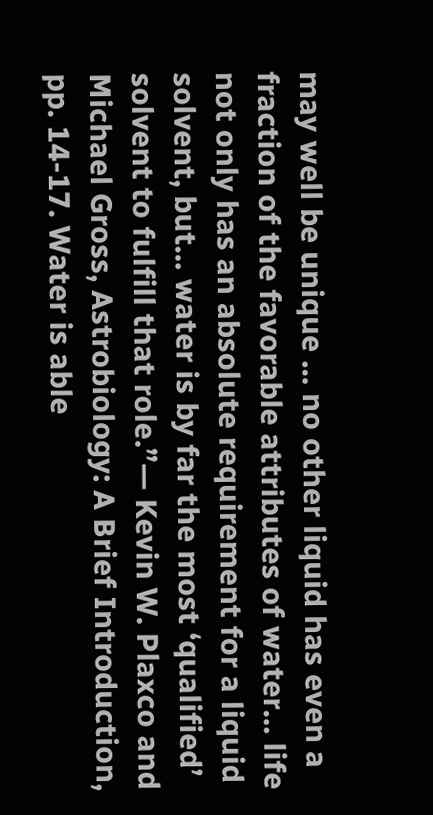may well be unique … no other liquid has even a fraction of the favorable attributes of water… life not only has an absolute requirement for a liquid solvent, but… water is by far the most ‘qualified’ solvent to fulfill that role.”— Kevin W. Plaxco and Michael Gross, Astrobiology: A Brief Introduction, pp. 14-17. Water is able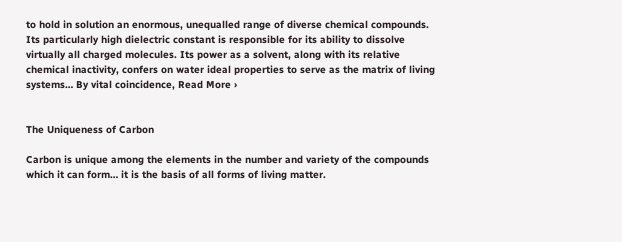to hold in solution an enormous, unequalled range of diverse chemical compounds. Its particularly high dielectric constant is responsible for its ability to dissolve virtually all charged molecules. Its power as a solvent, along with its relative chemical inactivity, confers on water ideal properties to serve as the matrix of living systems… By vital coincidence, Read More ›


The Uniqueness of Carbon

Carbon is unique among the elements in the number and variety of the compounds which it can form… it is the basis of all forms of living matter.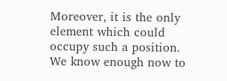Moreover, it is the only element which could occupy such a position. We know enough now to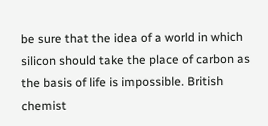be sure that the idea of a world in which silicon should take the place of carbon as the basis of life is impossible. British chemist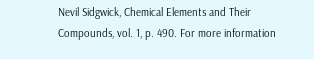Nevil Sidgwick, Chemical Elements and Their Compounds, vol. 1, p. 490. For more information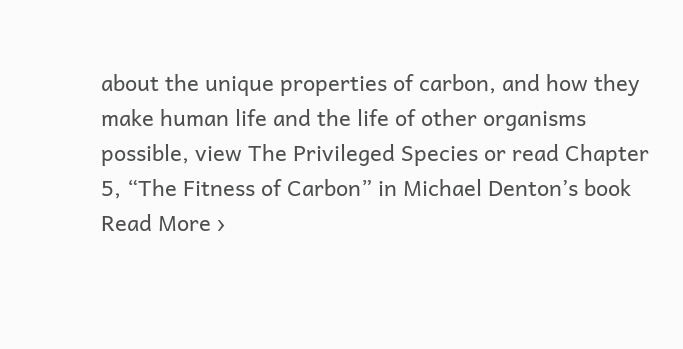about the unique properties of carbon, and how they make human life and the life of other organisms possible, view The Privileged Species or read Chapter 5, “The Fitness of Carbon” in Michael Denton’s book Read More ›